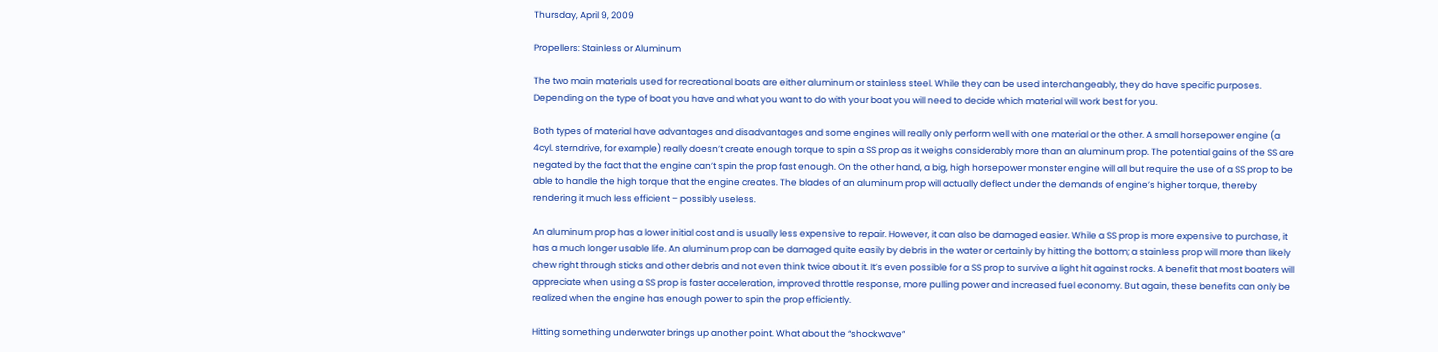Thursday, April 9, 2009

Propellers: Stainless or Aluminum

The two main materials used for recreational boats are either aluminum or stainless steel. While they can be used interchangeably, they do have specific purposes. Depending on the type of boat you have and what you want to do with your boat you will need to decide which material will work best for you.

Both types of material have advantages and disadvantages and some engines will really only perform well with one material or the other. A small horsepower engine (a 4cyl. sterndrive, for example) really doesn’t create enough torque to spin a SS prop as it weighs considerably more than an aluminum prop. The potential gains of the SS are negated by the fact that the engine can’t spin the prop fast enough. On the other hand, a big, high horsepower monster engine will all but require the use of a SS prop to be able to handle the high torque that the engine creates. The blades of an aluminum prop will actually deflect under the demands of engine’s higher torque, thereby rendering it much less efficient – possibly useless.

An aluminum prop has a lower initial cost and is usually less expensive to repair. However, it can also be damaged easier. While a SS prop is more expensive to purchase, it has a much longer usable life. An aluminum prop can be damaged quite easily by debris in the water or certainly by hitting the bottom; a stainless prop will more than likely chew right through sticks and other debris and not even think twice about it. It’s even possible for a SS prop to survive a light hit against rocks. A benefit that most boaters will appreciate when using a SS prop is faster acceleration, improved throttle response, more pulling power and increased fuel economy. But again, these benefits can only be realized when the engine has enough power to spin the prop efficiently.

Hitting something underwater brings up another point. What about the “shockwave”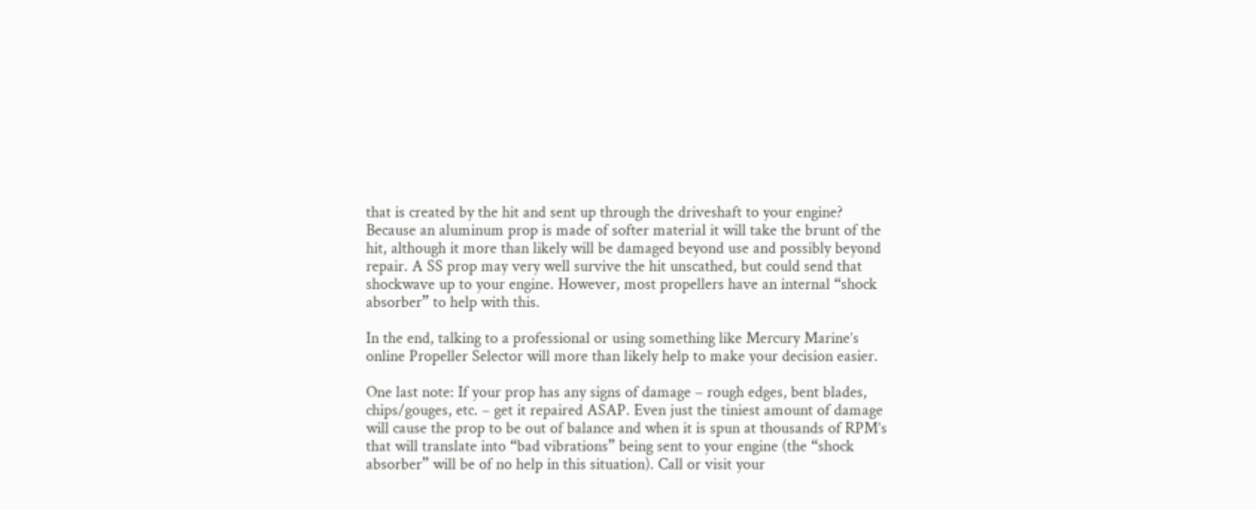that is created by the hit and sent up through the driveshaft to your engine? Because an aluminum prop is made of softer material it will take the brunt of the hit, although it more than likely will be damaged beyond use and possibly beyond repair. A SS prop may very well survive the hit unscathed, but could send that shockwave up to your engine. However, most propellers have an internal “shock absorber” to help with this.

In the end, talking to a professional or using something like Mercury Marine’s online Propeller Selector will more than likely help to make your decision easier.

One last note: If your prop has any signs of damage – rough edges, bent blades, chips/gouges, etc. – get it repaired ASAP. Even just the tiniest amount of damage will cause the prop to be out of balance and when it is spun at thousands of RPM’s that will translate into “bad vibrations” being sent to your engine (the “shock absorber” will be of no help in this situation). Call or visit your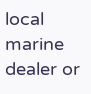local marine dealer or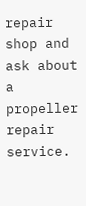repair shop and ask about a propeller repair service.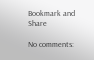Bookmark and Share

No comments: